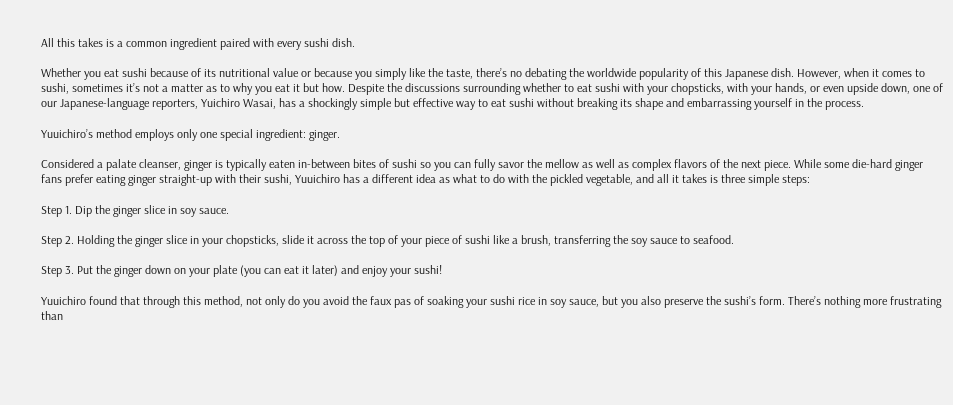All this takes is a common ingredient paired with every sushi dish.

Whether you eat sushi because of its nutritional value or because you simply like the taste, there’s no debating the worldwide popularity of this Japanese dish. However, when it comes to sushi, sometimes it’s not a matter as to why you eat it but how. Despite the discussions surrounding whether to eat sushi with your chopsticks, with your hands, or even upside down, one of our Japanese-language reporters, Yuichiro Wasai, has a shockingly simple but effective way to eat sushi without breaking its shape and embarrassing yourself in the process.

Yuuichiro’s method employs only one special ingredient: ginger.

Considered a palate cleanser, ginger is typically eaten in-between bites of sushi so you can fully savor the mellow as well as complex flavors of the next piece. While some die-hard ginger fans prefer eating ginger straight-up with their sushi, Yuuichiro has a different idea as what to do with the pickled vegetable, and all it takes is three simple steps:

Step 1. Dip the ginger slice in soy sauce.

Step 2. Holding the ginger slice in your chopsticks, slide it across the top of your piece of sushi like a brush, transferring the soy sauce to seafood.

Step 3. Put the ginger down on your plate (you can eat it later) and enjoy your sushi!

Yuuichiro found that through this method, not only do you avoid the faux pas of soaking your sushi rice in soy sauce, but you also preserve the sushi’s form. There’s nothing more frustrating than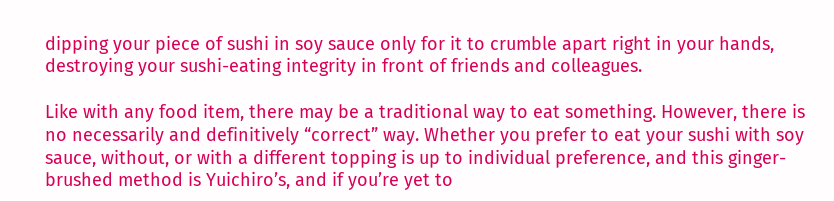dipping your piece of sushi in soy sauce only for it to crumble apart right in your hands, destroying your sushi-eating integrity in front of friends and colleagues.

Like with any food item, there may be a traditional way to eat something. However, there is no necessarily and definitively “correct” way. Whether you prefer to eat your sushi with soy sauce, without, or with a different topping is up to individual preference, and this ginger-brushed method is Yuichiro’s, and if you’re yet to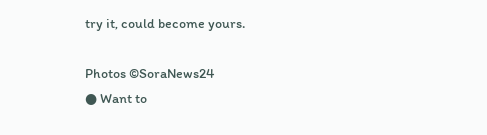try it, could become yours.

Photos ©SoraNews24
● Want to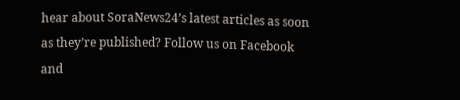hear about SoraNews24’s latest articles as soon as they’re published? Follow us on Facebook and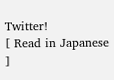Twitter!
[ Read in Japanese ]